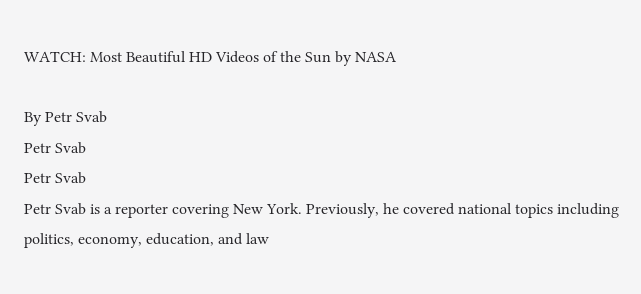WATCH: Most Beautiful HD Videos of the Sun by NASA

By Petr Svab
Petr Svab
Petr Svab
Petr Svab is a reporter covering New York. Previously, he covered national topics including politics, economy, education, and law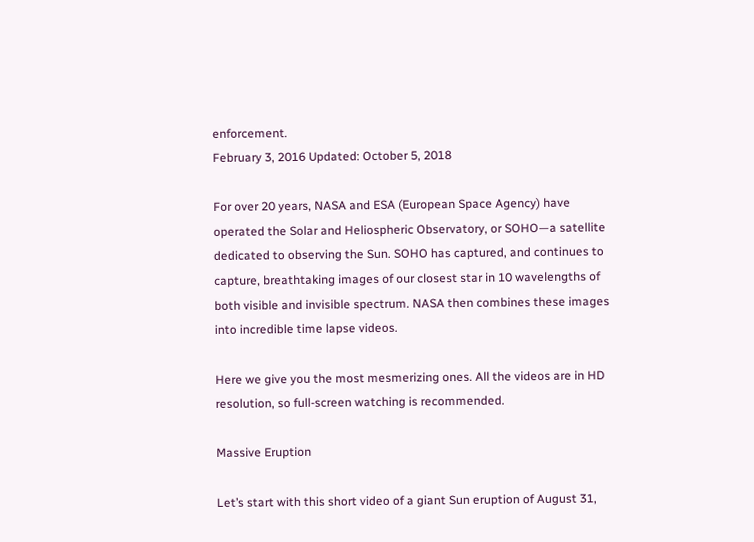enforcement.
February 3, 2016 Updated: October 5, 2018

For over 20 years, NASA and ESA (European Space Agency) have operated the Solar and Heliospheric Observatory, or SOHO—a satellite dedicated to observing the Sun. SOHO has captured, and continues to capture, breathtaking images of our closest star in 10 wavelengths of both visible and invisible spectrum. NASA then combines these images into incredible time lapse videos.

Here we give you the most mesmerizing ones. All the videos are in HD resolution, so full-screen watching is recommended.

Massive Eruption

Let’s start with this short video of a giant Sun eruption of August 31,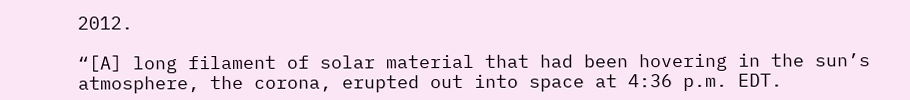2012.

“[A] long filament of solar material that had been hovering in the sun’s atmosphere, the corona, erupted out into space at 4:36 p.m. EDT.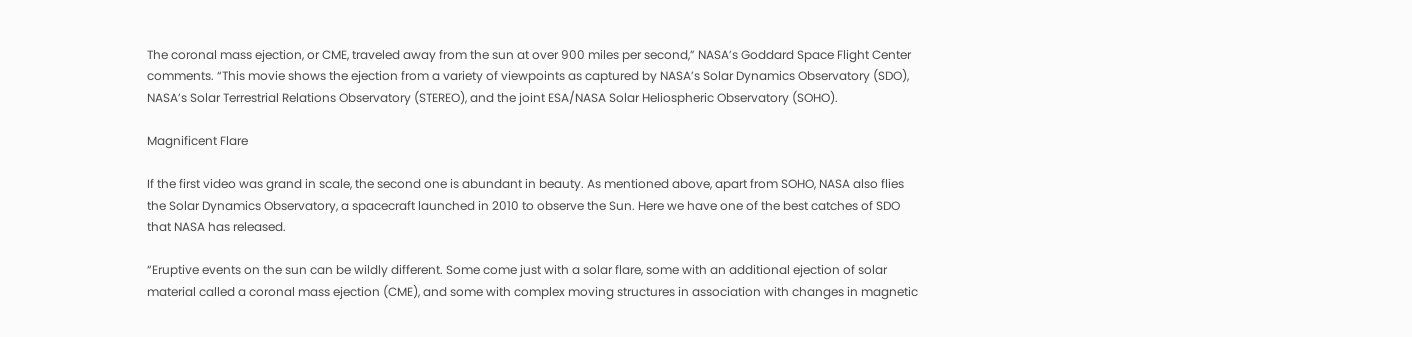The coronal mass ejection, or CME, traveled away from the sun at over 900 miles per second,” NASA’s Goddard Space Flight Center comments. “This movie shows the ejection from a variety of viewpoints as captured by NASA’s Solar Dynamics Observatory (SDO), NASA’s Solar Terrestrial Relations Observatory (STEREO), and the joint ESA/NASA Solar Heliospheric Observatory (SOHO).

Magnificent Flare

If the first video was grand in scale, the second one is abundant in beauty. As mentioned above, apart from SOHO, NASA also flies the Solar Dynamics Observatory, a spacecraft launched in 2010 to observe the Sun. Here we have one of the best catches of SDO that NASA has released.

“Eruptive events on the sun can be wildly different. Some come just with a solar flare, some with an additional ejection of solar material called a coronal mass ejection (CME), and some with complex moving structures in association with changes in magnetic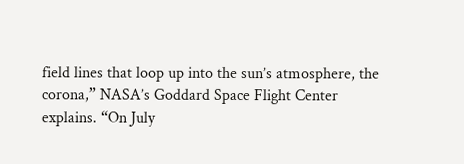field lines that loop up into the sun’s atmosphere, the corona,” NASA’s Goddard Space Flight Center explains. “On July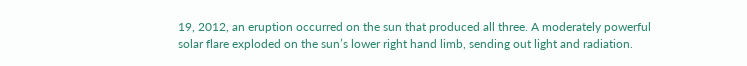19, 2012, an eruption occurred on the sun that produced all three. A moderately powerful solar flare exploded on the sun’s lower right hand limb, sending out light and radiation.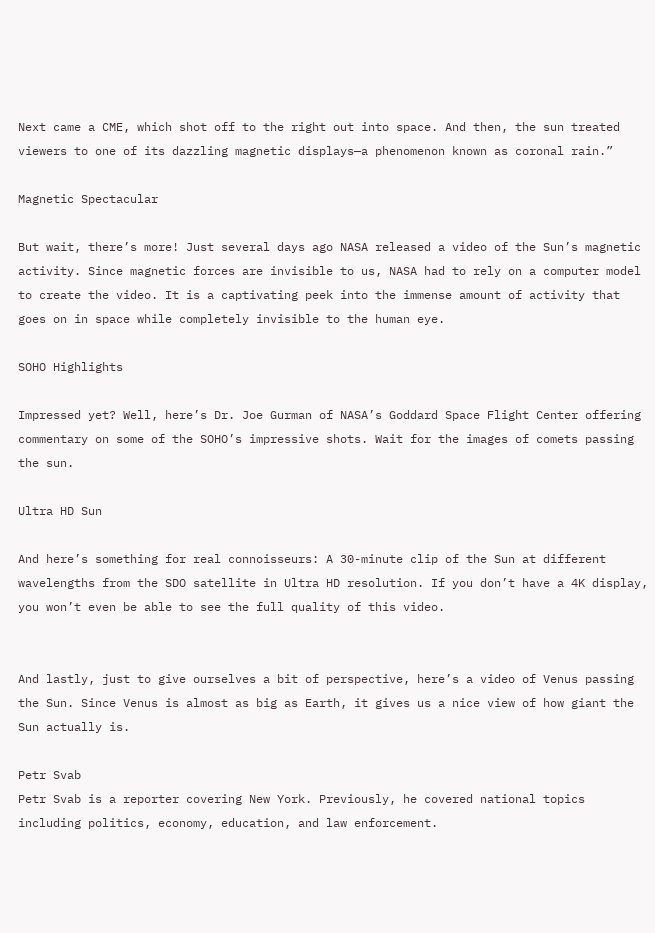Next came a CME, which shot off to the right out into space. And then, the sun treated viewers to one of its dazzling magnetic displays—a phenomenon known as coronal rain.”

Magnetic Spectacular

But wait, there’s more! Just several days ago NASA released a video of the Sun’s magnetic activity. Since magnetic forces are invisible to us, NASA had to rely on a computer model to create the video. It is a captivating peek into the immense amount of activity that goes on in space while completely invisible to the human eye.

SOHO Highlights

Impressed yet? Well, here’s Dr. Joe Gurman of NASA’s Goddard Space Flight Center offering commentary on some of the SOHO’s impressive shots. Wait for the images of comets passing the sun.

Ultra HD Sun

And here’s something for real connoisseurs: A 30-minute clip of the Sun at different wavelengths from the SDO satellite in Ultra HD resolution. If you don’t have a 4K display, you won’t even be able to see the full quality of this video.


And lastly, just to give ourselves a bit of perspective, here’s a video of Venus passing the Sun. Since Venus is almost as big as Earth, it gives us a nice view of how giant the Sun actually is.

Petr Svab
Petr Svab is a reporter covering New York. Previously, he covered national topics including politics, economy, education, and law enforcement.